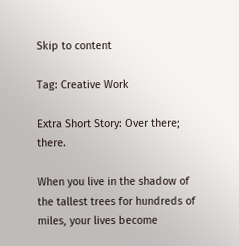Skip to content

Tag: Creative Work

Extra Short Story: Over there; there.

When you live in the shadow of the tallest trees for hundreds of miles, your lives become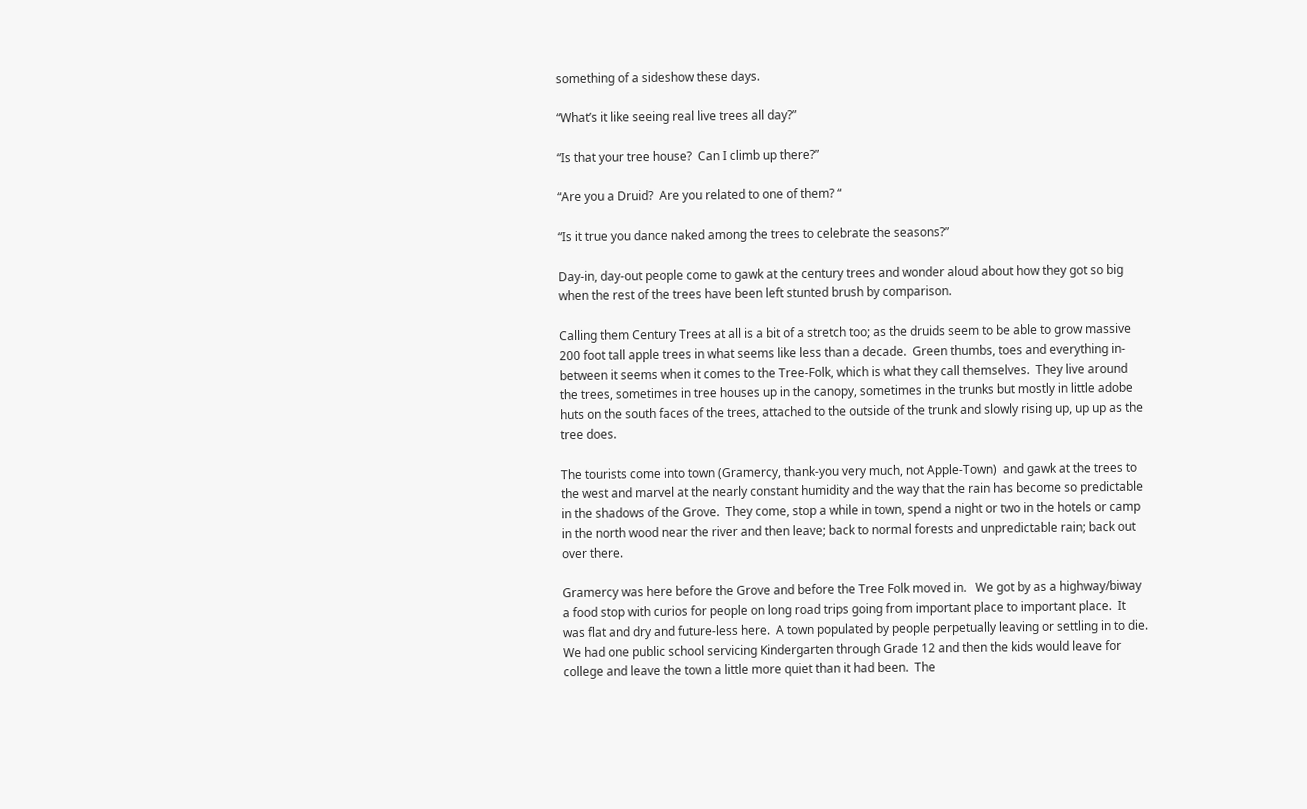something of a sideshow these days.

“What’s it like seeing real live trees all day?”

“Is that your tree house?  Can I climb up there?”

“Are you a Druid?  Are you related to one of them? “

“Is it true you dance naked among the trees to celebrate the seasons?”

Day-in, day-out people come to gawk at the century trees and wonder aloud about how they got so big when the rest of the trees have been left stunted brush by comparison.

Calling them Century Trees at all is a bit of a stretch too; as the druids seem to be able to grow massive 200 foot tall apple trees in what seems like less than a decade.  Green thumbs, toes and everything in-between it seems when it comes to the Tree-Folk, which is what they call themselves.  They live around the trees, sometimes in tree houses up in the canopy, sometimes in the trunks but mostly in little adobe huts on the south faces of the trees, attached to the outside of the trunk and slowly rising up, up up as the tree does.

The tourists come into town (Gramercy, thank-you very much, not Apple-Town)  and gawk at the trees to the west and marvel at the nearly constant humidity and the way that the rain has become so predictable in the shadows of the Grove.  They come, stop a while in town, spend a night or two in the hotels or camp in the north wood near the river and then leave; back to normal forests and unpredictable rain; back out over there.

Gramercy was here before the Grove and before the Tree Folk moved in.   We got by as a highway/biway a food stop with curios for people on long road trips going from important place to important place.  It was flat and dry and future-less here.  A town populated by people perpetually leaving or settling in to die.  We had one public school servicing Kindergarten through Grade 12 and then the kids would leave for college and leave the town a little more quiet than it had been.  The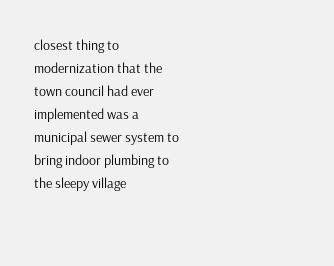closest thing to modernization that the town council had ever implemented was a municipal sewer system to bring indoor plumbing to the sleepy village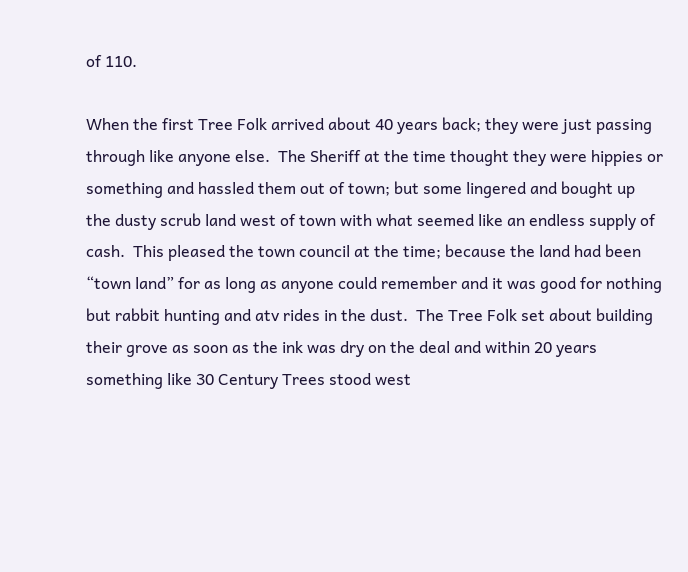of 110.

When the first Tree Folk arrived about 40 years back; they were just passing through like anyone else.  The Sheriff at the time thought they were hippies or something and hassled them out of town; but some lingered and bought up the dusty scrub land west of town with what seemed like an endless supply of cash.  This pleased the town council at the time; because the land had been “town land” for as long as anyone could remember and it was good for nothing but rabbit hunting and atv rides in the dust.  The Tree Folk set about building their grove as soon as the ink was dry on the deal and within 20 years something like 30 Century Trees stood west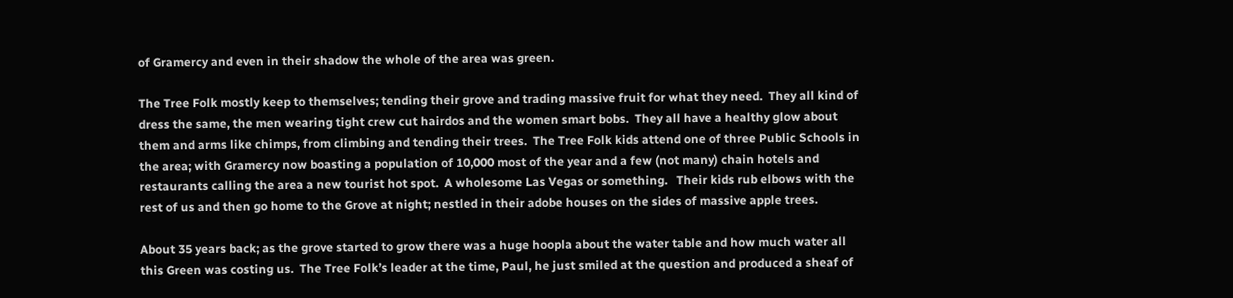of Gramercy and even in their shadow the whole of the area was green.

The Tree Folk mostly keep to themselves; tending their grove and trading massive fruit for what they need.  They all kind of dress the same, the men wearing tight crew cut hairdos and the women smart bobs.  They all have a healthy glow about them and arms like chimps, from climbing and tending their trees.  The Tree Folk kids attend one of three Public Schools in the area; with Gramercy now boasting a population of 10,000 most of the year and a few (not many) chain hotels and restaurants calling the area a new tourist hot spot.  A wholesome Las Vegas or something.   Their kids rub elbows with the rest of us and then go home to the Grove at night; nestled in their adobe houses on the sides of massive apple trees.

About 35 years back; as the grove started to grow there was a huge hoopla about the water table and how much water all this Green was costing us.  The Tree Folk’s leader at the time, Paul, he just smiled at the question and produced a sheaf of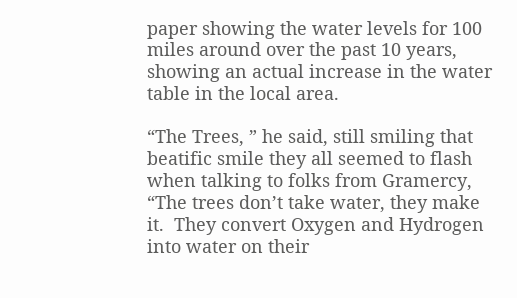paper showing the water levels for 100 miles around over the past 10 years, showing an actual increase in the water table in the local area.

“The Trees, ” he said, still smiling that beatific smile they all seemed to flash when talking to folks from Gramercy, “The trees don’t take water, they make it.  They convert Oxygen and Hydrogen into water on their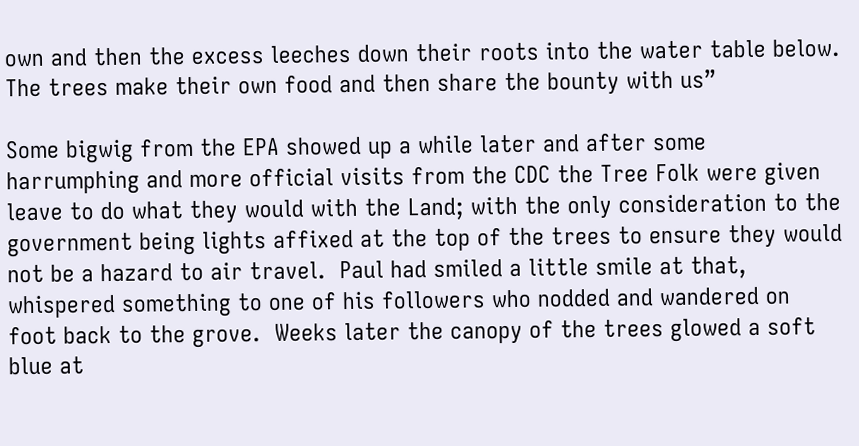own and then the excess leeches down their roots into the water table below.   The trees make their own food and then share the bounty with us”

Some bigwig from the EPA showed up a while later and after some harrumphing and more official visits from the CDC the Tree Folk were given leave to do what they would with the Land; with the only consideration to the government being lights affixed at the top of the trees to ensure they would not be a hazard to air travel.  Paul had smiled a little smile at that, whispered something to one of his followers who nodded and wandered on foot back to the grove.  Weeks later the canopy of the trees glowed a soft blue at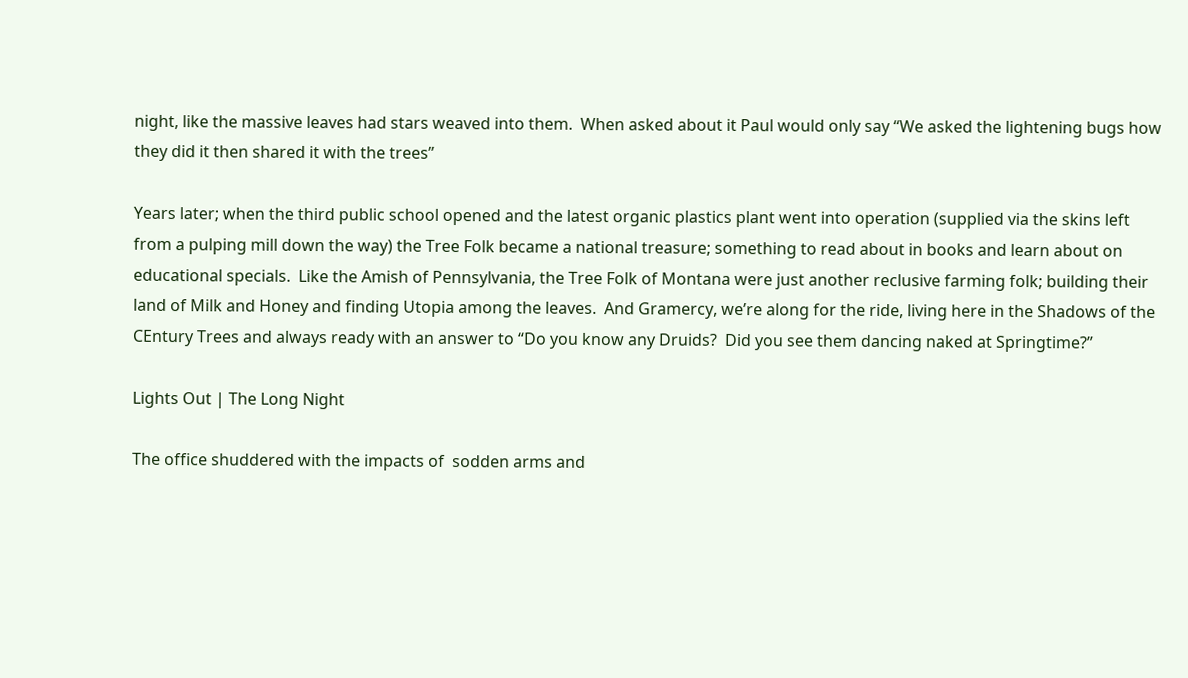night, like the massive leaves had stars weaved into them.  When asked about it Paul would only say “We asked the lightening bugs how they did it then shared it with the trees”

Years later; when the third public school opened and the latest organic plastics plant went into operation (supplied via the skins left from a pulping mill down the way) the Tree Folk became a national treasure; something to read about in books and learn about on educational specials.  Like the Amish of Pennsylvania, the Tree Folk of Montana were just another reclusive farming folk; building their land of Milk and Honey and finding Utopia among the leaves.  And Gramercy, we’re along for the ride, living here in the Shadows of the CEntury Trees and always ready with an answer to “Do you know any Druids?  Did you see them dancing naked at Springtime?”

Lights Out | The Long Night

The office shuddered with the impacts of  sodden arms and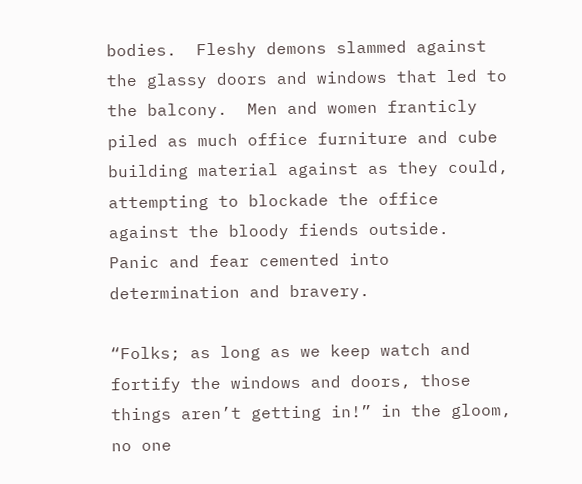bodies.  Fleshy demons slammed against the glassy doors and windows that led to the balcony.  Men and women franticly piled as much office furniture and cube building material against as they could, attempting to blockade the office against the bloody fiends outside.   Panic and fear cemented into determination and bravery.

“Folks; as long as we keep watch and fortify the windows and doors, those things aren’t getting in!” in the gloom, no one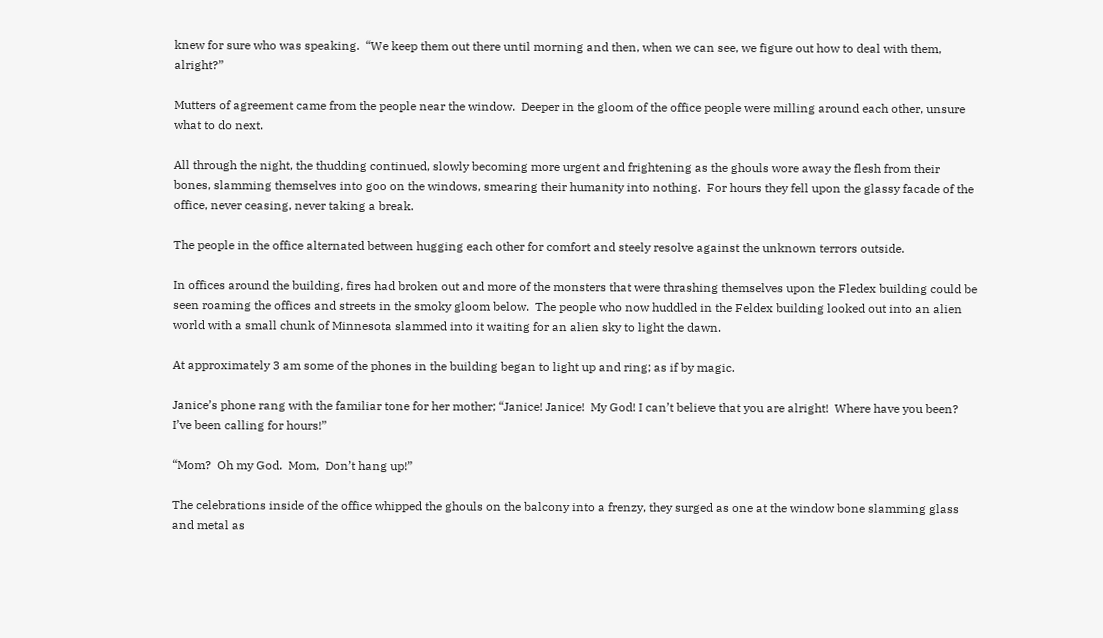knew for sure who was speaking.  “We keep them out there until morning and then, when we can see, we figure out how to deal with them, alright?”

Mutters of agreement came from the people near the window.  Deeper in the gloom of the office people were milling around each other, unsure what to do next.

All through the night, the thudding continued, slowly becoming more urgent and frightening as the ghouls wore away the flesh from their bones, slamming themselves into goo on the windows, smearing their humanity into nothing.  For hours they fell upon the glassy facade of the office, never ceasing, never taking a break.

The people in the office alternated between hugging each other for comfort and steely resolve against the unknown terrors outside.

In offices around the building, fires had broken out and more of the monsters that were thrashing themselves upon the Fledex building could be seen roaming the offices and streets in the smoky gloom below.  The people who now huddled in the Feldex building looked out into an alien world with a small chunk of Minnesota slammed into it waiting for an alien sky to light the dawn.

At approximately 3 am some of the phones in the building began to light up and ring; as if by magic.

Janice’s phone rang with the familiar tone for her mother; “Janice! Janice!  My God! I can’t believe that you are alright!  Where have you been?  I’ve been calling for hours!”

“Mom?  Oh my God.  Mom,  Don’t hang up!”

The celebrations inside of the office whipped the ghouls on the balcony into a frenzy, they surged as one at the window bone slamming glass and metal as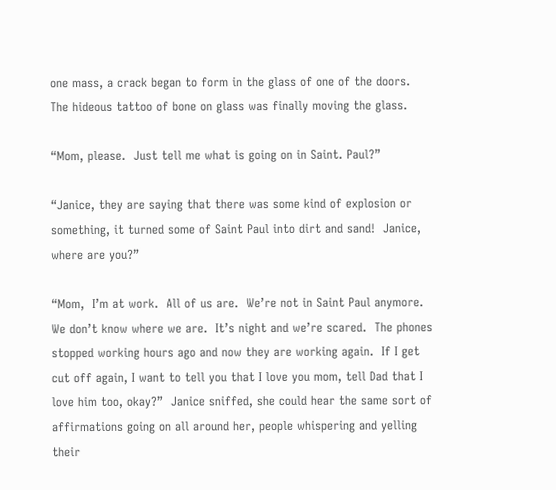one mass, a crack began to form in the glass of one of the doors.  The hideous tattoo of bone on glass was finally moving the glass.

“Mom, please.  Just tell me what is going on in Saint. Paul?”

“Janice, they are saying that there was some kind of explosion or something, it turned some of Saint Paul into dirt and sand!  Janice, where are you?”

“Mom,  I’m at work.  All of us are.  We’re not in Saint Paul anymore.   We don’t know where we are.  It’s night and we’re scared.  The phones stopped working hours ago and now they are working again.  If I get cut off again, I want to tell you that I love you mom, tell Dad that I love him too, okay?”  Janice sniffed, she could hear the same sort of affirmations going on all around her, people whispering and yelling their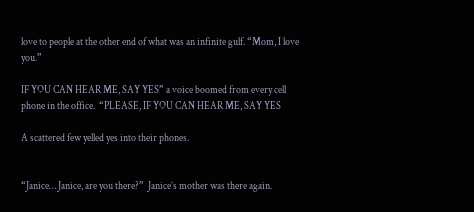love to people at the other end of what was an infinite gulf. “Mom, I love you.”

IF YOU CAN HEAR ME, SAY YES” a voice boomed from every cell phone in the office.  “PLEASE, IF YOU CAN HEAR ME, SAY YES

A scattered few yelled yes into their phones.


“Janice… Janice, are you there?”  Janice’s mother was there again.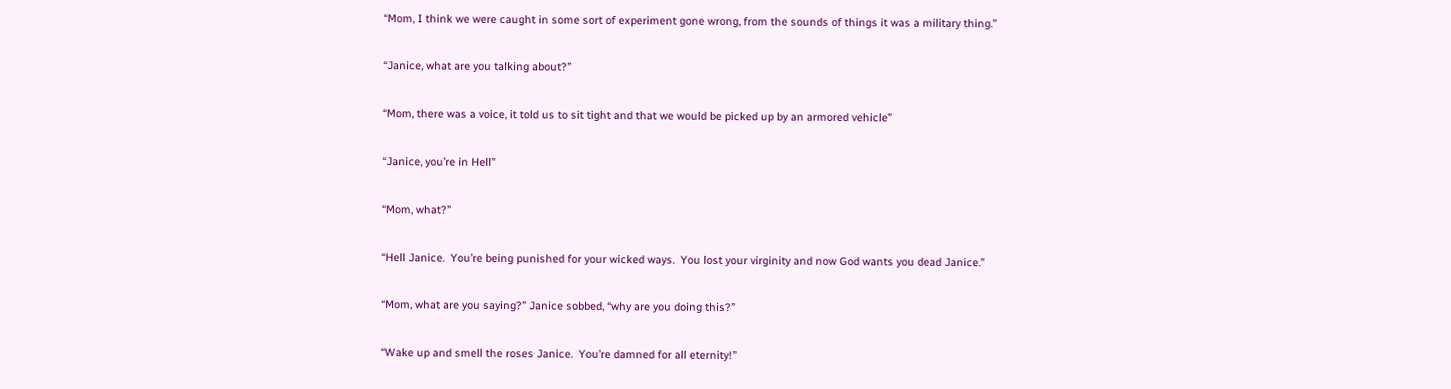“Mom, I think we were caught in some sort of experiment gone wrong, from the sounds of things it was a military thing.”

“Janice, what are you talking about?”

“Mom, there was a voice, it told us to sit tight and that we would be picked up by an armored vehicle”

“Janice, you’re in Hell”

“Mom, what?”

“Hell Janice.  You’re being punished for your wicked ways.  You lost your virginity and now God wants you dead Janice.”

“Mom, what are you saying?” Janice sobbed, “why are you doing this?”

“Wake up and smell the roses Janice.  You’re damned for all eternity!”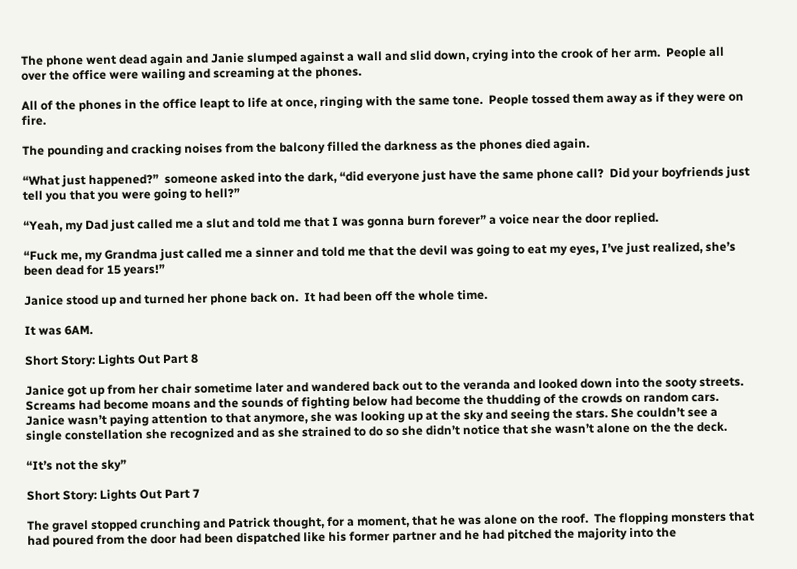The phone went dead again and Janie slumped against a wall and slid down, crying into the crook of her arm.  People all over the office were wailing and screaming at the phones.

All of the phones in the office leapt to life at once, ringing with the same tone.  People tossed them away as if they were on fire.

The pounding and cracking noises from the balcony filled the darkness as the phones died again.

“What just happened?”  someone asked into the dark, “did everyone just have the same phone call?  Did your boyfriends just tell you that you were going to hell?”

“Yeah, my Dad just called me a slut and told me that I was gonna burn forever” a voice near the door replied.

“Fuck me, my Grandma just called me a sinner and told me that the devil was going to eat my eyes, I’ve just realized, she’s been dead for 15 years!”

Janice stood up and turned her phone back on.  It had been off the whole time.

It was 6AM.

Short Story: Lights Out Part 8

Janice got up from her chair sometime later and wandered back out to the veranda and looked down into the sooty streets.  Screams had become moans and the sounds of fighting below had become the thudding of the crowds on random cars.  Janice wasn’t paying attention to that anymore, she was looking up at the sky and seeing the stars. She couldn’t see a single constellation she recognized and as she strained to do so she didn’t notice that she wasn’t alone on the the deck.

“It’s not the sky”

Short Story: Lights Out Part 7

The gravel stopped crunching and Patrick thought, for a moment, that he was alone on the roof.  The flopping monsters that had poured from the door had been dispatched like his former partner and he had pitched the majority into the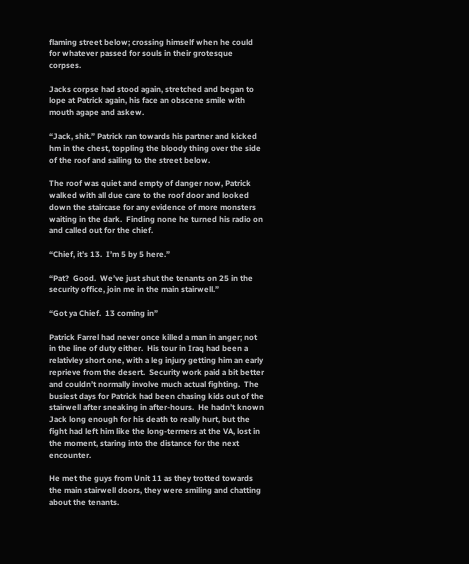flaming street below; crossing himself when he could for whatever passed for souls in their grotesque corpses.

Jacks corpse had stood again, stretched and began to lope at Patrick again, his face an obscene smile with mouth agape and askew.

“Jack, shit.” Patrick ran towards his partner and kicked hm in the chest, toppling the bloody thing over the side of the roof and sailing to the street below.

The roof was quiet and empty of danger now, Patrick walked with all due care to the roof door and looked down the staircase for any evidence of more monsters waiting in the dark.  Finding none he turned his radio on and called out for the chief.

“Chief, it’s 13.  I’m 5 by 5 here.”

“Pat?  Good.  We’ve just shut the tenants on 25 in the security office, join me in the main stairwell.”

“Got ya Chief.  13 coming in”

Patrick Farrel had never once killed a man in anger; not in the line of duty either.  His tour in Iraq had been a relativley short one, with a leg injury getting him an early reprieve from the desert.  Security work paid a bit better and couldn’t normally involve much actual fighting.  The busiest days for Patrick had been chasing kids out of the stairwell after sneaking in after-hours.  He hadn’t known Jack long enough for his death to really hurt, but the fight had left him like the long-termers at the VA, lost in the moment, staring into the distance for the next encounter.

He met the guys from Unit 11 as they trotted towards the main stairwell doors, they were smiling and chatting about the tenants.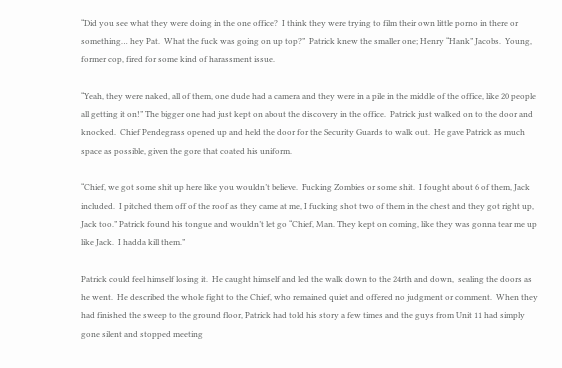“Did you see what they were doing in the one office?  I think they were trying to film their own little porno in there or something… hey Pat.  What the fuck was going on up top?”  Patrick knew the smaller one; Henry “Hank” Jacobs.  Young, former cop, fired for some kind of harassment issue.

“Yeah, they were naked, all of them, one dude had a camera and they were in a pile in the middle of the office, like 20 people all getting it on!” The bigger one had just kept on about the discovery in the office.  Patrick just walked on to the door and knocked.  Chief Pendegrass opened up and held the door for the Security Guards to walk out.  He gave Patrick as much space as possible, given the gore that coated his uniform.

“Chief, we got some shit up here like you wouldn’t believe.  Fucking Zombies or some shit.  I fought about 6 of them, Jack included.  I pitched them off of the roof as they came at me, I fucking shot two of them in the chest and they got right up, Jack too.” Patrick found his tongue and wouldn’t let go “Chief, Man. They kept on coming, like they was gonna tear me up like Jack.  I hadda kill them.”

Patrick could feel himself losing it.  He caught himself and led the walk down to the 24rth and down,  sealing the doors as he went.  He described the whole fight to the Chief, who remained quiet and offered no judgment or comment.  When they had finished the sweep to the ground floor, Patrick had told his story a few times and the guys from Unit 11 had simply gone silent and stopped meeting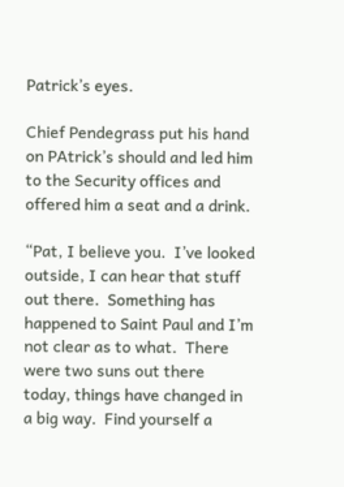Patrick’s eyes.

Chief Pendegrass put his hand on PAtrick’s should and led him to the Security offices and offered him a seat and a drink.

“Pat, I believe you.  I’ve looked outside, I can hear that stuff out there.  Something has happened to Saint Paul and I’m not clear as to what.  There were two suns out there today, things have changed in a big way.  Find yourself a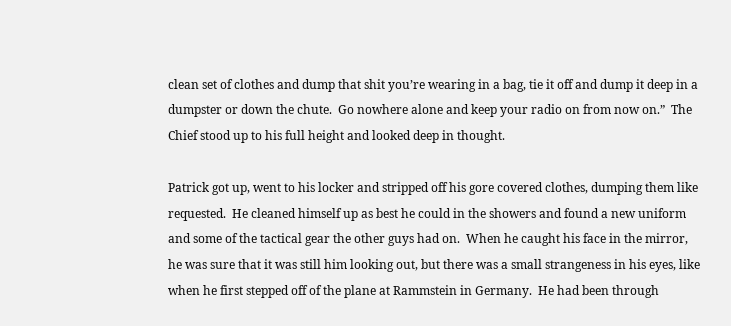clean set of clothes and dump that shit you’re wearing in a bag, tie it off and dump it deep in a dumpster or down the chute.  Go nowhere alone and keep your radio on from now on.”  The Chief stood up to his full height and looked deep in thought.

Patrick got up, went to his locker and stripped off his gore covered clothes, dumping them like requested.  He cleaned himself up as best he could in the showers and found a new uniform and some of the tactical gear the other guys had on.  When he caught his face in the mirror, he was sure that it was still him looking out, but there was a small strangeness in his eyes, like when he first stepped off of the plane at Rammstein in Germany.  He had been through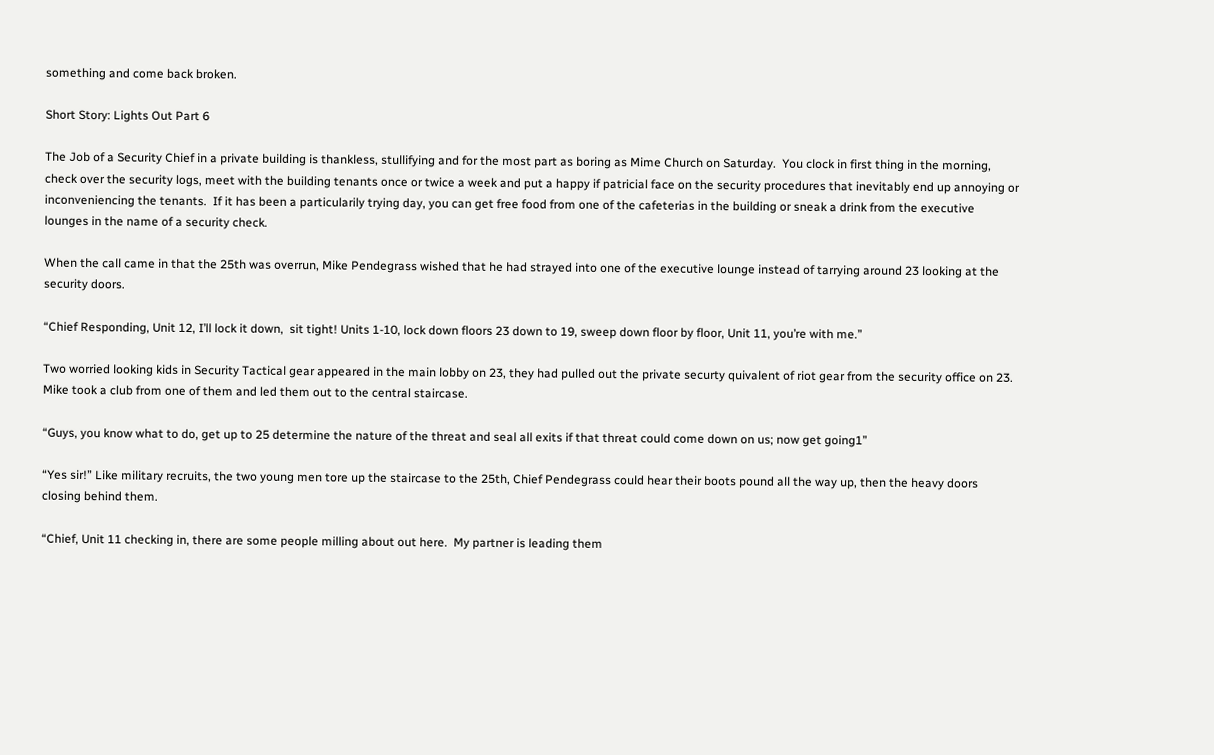something and come back broken.

Short Story: Lights Out Part 6

The Job of a Security Chief in a private building is thankless, stullifying and for the most part as boring as Mime Church on Saturday.  You clock in first thing in the morning, check over the security logs, meet with the building tenants once or twice a week and put a happy if patricial face on the security procedures that inevitably end up annoying or inconveniencing the tenants.  If it has been a particularily trying day, you can get free food from one of the cafeterias in the building or sneak a drink from the executive lounges in the name of a security check.

When the call came in that the 25th was overrun, Mike Pendegrass wished that he had strayed into one of the executive lounge instead of tarrying around 23 looking at the security doors.

“Chief Responding, Unit 12, I’ll lock it down,  sit tight! Units 1-10, lock down floors 23 down to 19, sweep down floor by floor, Unit 11, you’re with me.”

Two worried looking kids in Security Tactical gear appeared in the main lobby on 23, they had pulled out the private securty quivalent of riot gear from the security office on 23.  Mike took a club from one of them and led them out to the central staircase.

“Guys, you know what to do, get up to 25 determine the nature of the threat and seal all exits if that threat could come down on us; now get going1”

“Yes sir!” Like military recruits, the two young men tore up the staircase to the 25th, Chief Pendegrass could hear their boots pound all the way up, then the heavy doors closing behind them.

“Chief, Unit 11 checking in, there are some people milling about out here.  My partner is leading them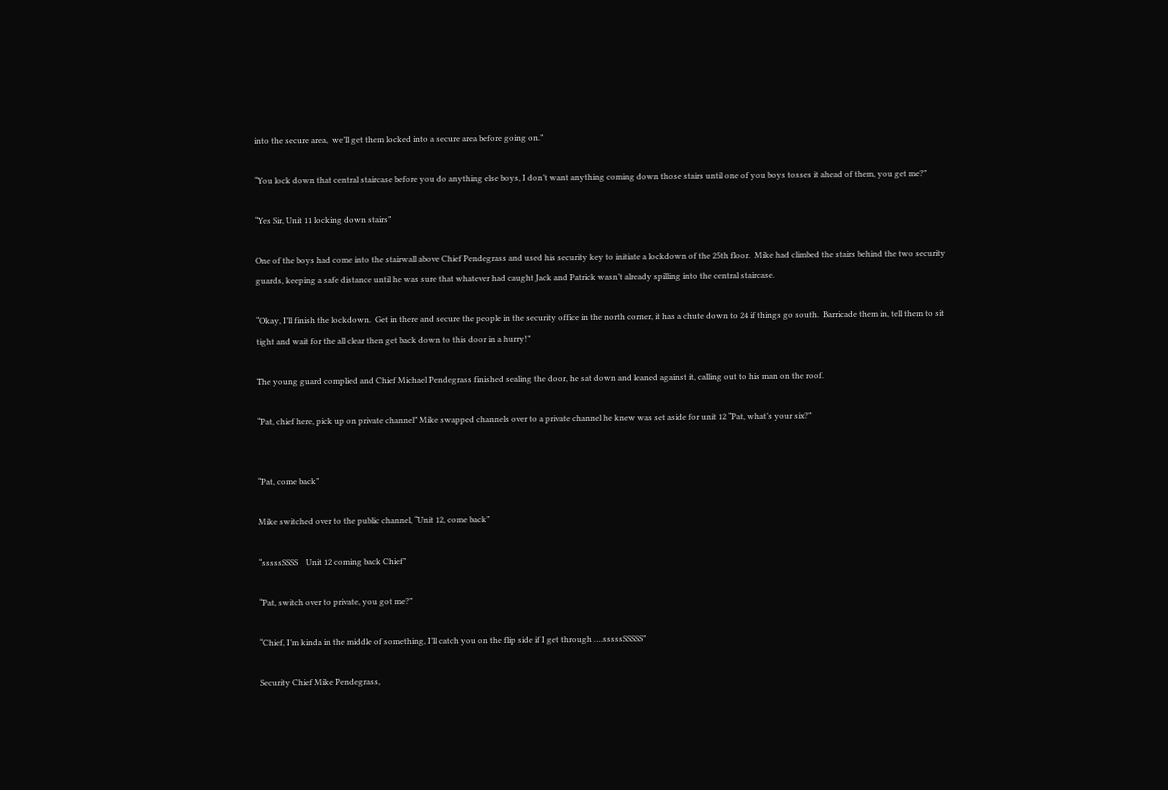into the secure area,  we’ll get them locked into a secure area before going on.”

“You lock down that central staircase before you do anything else boys, I don’t want anything coming down those stairs until one of you boys tosses it ahead of them, you get me?”

“Yes Sir, Unit 11 locking down stairs”

One of the boys had come into the stairwall above Chief Pendegrass and used his security key to initiate a lockdown of the 25th floor.  Mike had climbed the stairs behind the two security guards, keeping a safe distance until he was sure that whatever had caught Jack and Patrick wasn’t already spilling into the central staircase.

“Okay, I’ll finish the lockdown.  Get in there and secure the people in the security office in the north corner, it has a chute down to 24 if things go south.  Barricade them in, tell them to sit tight and wait for the all clear then get back down to this door in a hurry!”

The young guard complied and Chief Michael Pendegrass finished sealing the door, he sat down and leaned against it, calling out to his man on the roof.

“Pat, chief here, pick up on private channel” Mike swapped channels over to a private channel he knew was set aside for unit 12 “Pat, what’s your six?”


“Pat, come back”

Mike switched over to the public channel, “Unit 12, come back”

“sssssSSSS    Unit 12 coming back Chief”

“Pat, switch over to private, you got me?”

“Chief, I’m kinda in the middle of something, I’ll catch you on the flip side if I get through ….sssssSSSSS”

Security Chief Mike Pendegrass,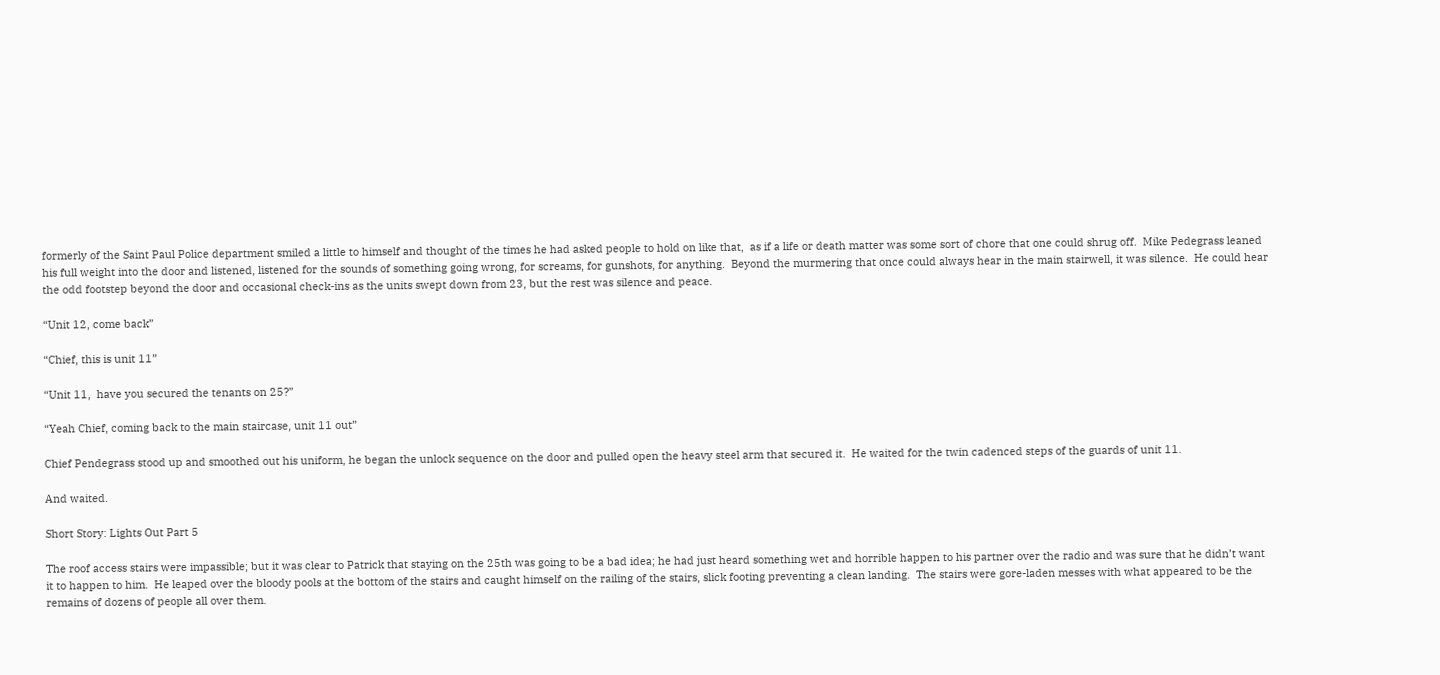formerly of the Saint Paul Police department smiled a little to himself and thought of the times he had asked people to hold on like that,  as if a life or death matter was some sort of chore that one could shrug off.  Mike Pedegrass leaned his full weight into the door and listened, listened for the sounds of something going wrong, for screams, for gunshots, for anything.  Beyond the murmering that once could always hear in the main stairwell, it was silence.  He could hear the odd footstep beyond the door and occasional check-ins as the units swept down from 23, but the rest was silence and peace.

“Unit 12, come back”

“Chief, this is unit 11”

“Unit 11,  have you secured the tenants on 25?”

“Yeah Chief, coming back to the main staircase, unit 11 out”

Chief Pendegrass stood up and smoothed out his uniform, he began the unlock sequence on the door and pulled open the heavy steel arm that secured it.  He waited for the twin cadenced steps of the guards of unit 11.

And waited.

Short Story: Lights Out Part 5

The roof access stairs were impassible; but it was clear to Patrick that staying on the 25th was going to be a bad idea; he had just heard something wet and horrible happen to his partner over the radio and was sure that he didn’t want it to happen to him.  He leaped over the bloody pools at the bottom of the stairs and caught himself on the railing of the stairs, slick footing preventing a clean landing.  The stairs were gore-laden messes with what appeared to be the remains of dozens of people all over them.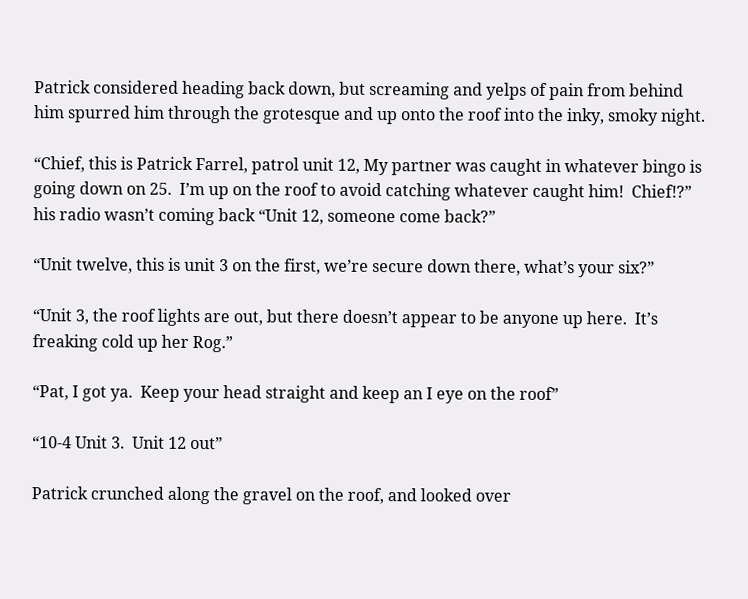Patrick considered heading back down, but screaming and yelps of pain from behind him spurred him through the grotesque and up onto the roof into the inky, smoky night.

“Chief, this is Patrick Farrel, patrol unit 12, My partner was caught in whatever bingo is going down on 25.  I’m up on the roof to avoid catching whatever caught him!  Chief!?” his radio wasn’t coming back “Unit 12, someone come back?”

“Unit twelve, this is unit 3 on the first, we’re secure down there, what’s your six?”

“Unit 3, the roof lights are out, but there doesn’t appear to be anyone up here.  It’s freaking cold up her Rog.”

“Pat, I got ya.  Keep your head straight and keep an I eye on the roof”

“10-4 Unit 3.  Unit 12 out”

Patrick crunched along the gravel on the roof, and looked over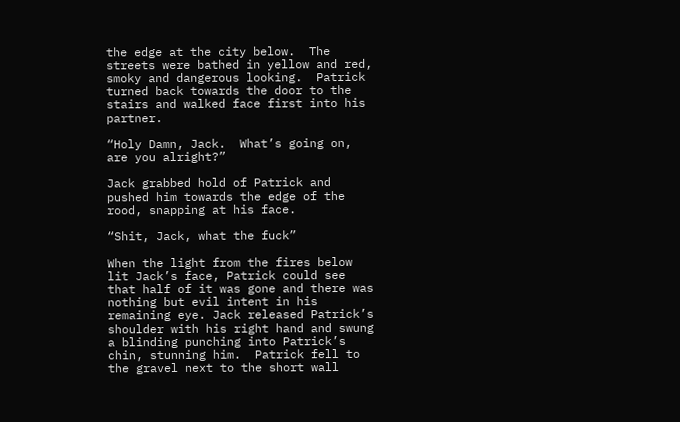the edge at the city below.  The streets were bathed in yellow and red, smoky and dangerous looking.  Patrick turned back towards the door to the stairs and walked face first into his partner.

“Holy Damn, Jack.  What’s going on, are you alright?”

Jack grabbed hold of Patrick and pushed him towards the edge of the rood, snapping at his face.

“Shit, Jack, what the fuck”

When the light from the fires below lit Jack’s face, Patrick could see that half of it was gone and there was nothing but evil intent in his remaining eye. Jack released Patrick’s shoulder with his right hand and swung a blinding punching into Patrick’s chin, stunning him.  Patrick fell to the gravel next to the short wall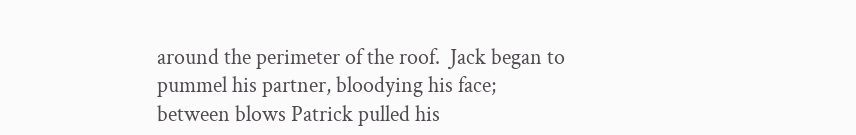around the perimeter of the roof.  Jack began to pummel his partner, bloodying his face; between blows Patrick pulled his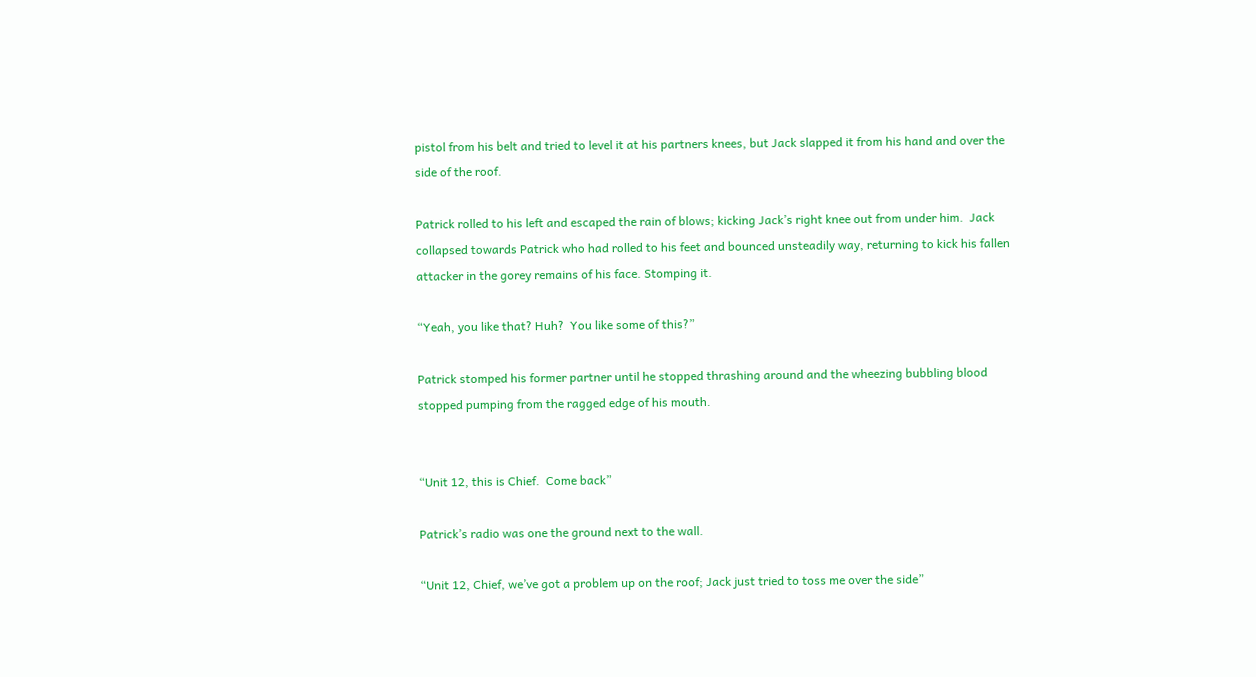pistol from his belt and tried to level it at his partners knees, but Jack slapped it from his hand and over the side of the roof.

Patrick rolled to his left and escaped the rain of blows; kicking Jack’s right knee out from under him.  Jack collapsed towards Patrick who had rolled to his feet and bounced unsteadily way, returning to kick his fallen attacker in the gorey remains of his face. Stomping it.

“Yeah, you like that? Huh?  You like some of this?”

Patrick stomped his former partner until he stopped thrashing around and the wheezing bubbling blood stopped pumping from the ragged edge of his mouth.


“Unit 12, this is Chief.  Come back”

Patrick’s radio was one the ground next to the wall.

“Unit 12, Chief, we’ve got a problem up on the roof; Jack just tried to toss me over the side”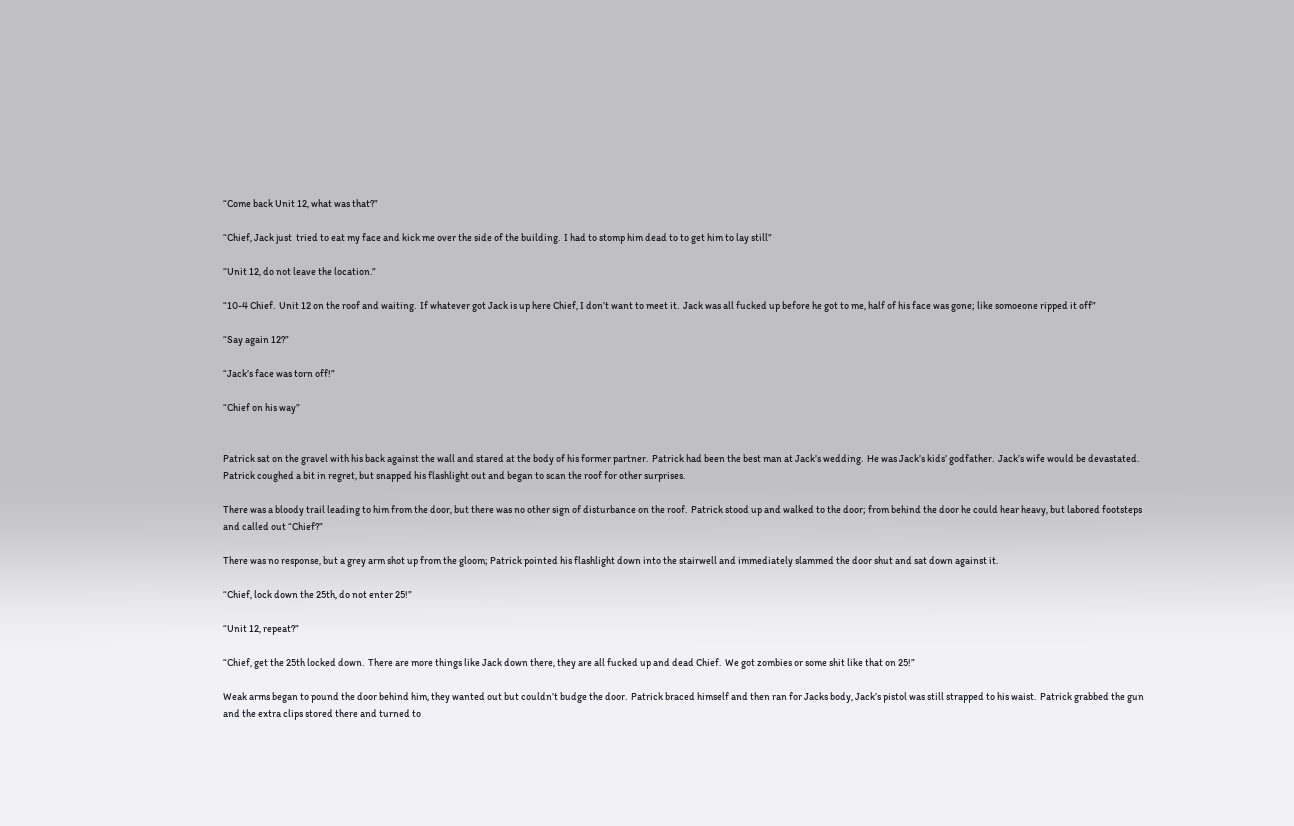“Come back Unit 12, what was that?”

“Chief, Jack just  tried to eat my face and kick me over the side of the building.  I had to stomp him dead to to get him to lay still”

“Unit 12, do not leave the location.”

“10-4 Chief.  Unit 12 on the roof and waiting.  If whatever got Jack is up here Chief, I don’t want to meet it.  Jack was all fucked up before he got to me, half of his face was gone; like somoeone ripped it off”

“Say again 12?”

“Jack’s face was torn off!”

“Chief on his way”


Patrick sat on the gravel with his back against the wall and stared at the body of his former partner.  Patrick had been the best man at Jack’s wedding.  He was Jack’s kids’ godfather.  Jack’s wife would be devastated.  Patrick coughed a bit in regret, but snapped his flashlight out and began to scan the roof for other surprises.

There was a bloody trail leading to him from the door, but there was no other sign of disturbance on the roof.  Patrick stood up and walked to the door; from behind the door he could hear heavy, but labored footsteps and called out “Chief?”

There was no response, but a grey arm shot up from the gloom; Patrick pointed his flashlight down into the stairwell and immediately slammed the door shut and sat down against it.

“Chief, lock down the 25th, do not enter 25!”

“Unit 12, repeat?”

“Chief, get the 25th locked down.  There are more things like Jack down there, they are all fucked up and dead Chief.  We got zombies or some shit like that on 25!”

Weak arms began to pound the door behind him, they wanted out but couldn’t budge the door.  Patrick braced himself and then ran for Jacks body, Jack’s pistol was still strapped to his waist.  Patrick grabbed the gun and the extra clips stored there and turned to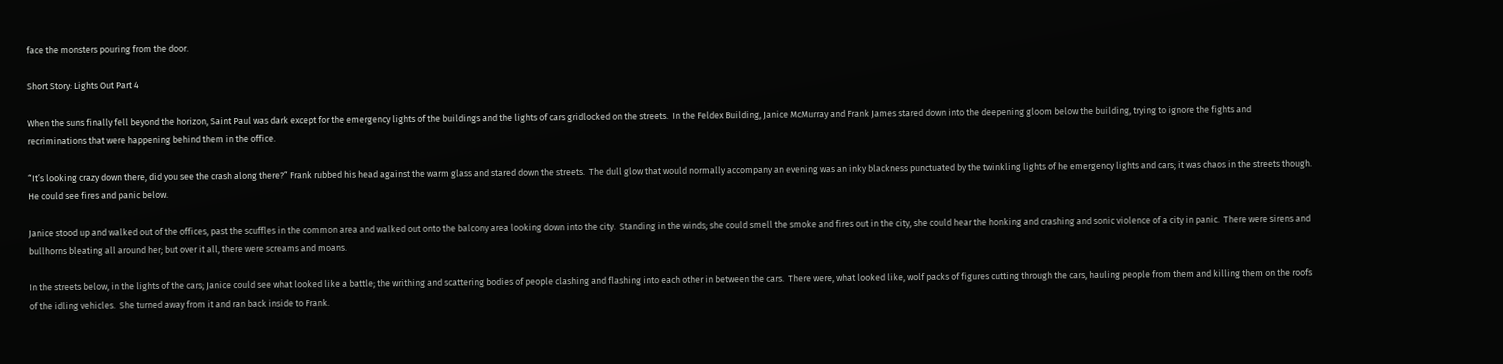face the monsters pouring from the door.

Short Story: Lights Out Part 4

When the suns finally fell beyond the horizon, Saint Paul was dark except for the emergency lights of the buildings and the lights of cars gridlocked on the streets.  In the Feldex Building, Janice McMurray and Frank James stared down into the deepening gloom below the building, trying to ignore the fights and recriminations that were happening behind them in the office.

“It’s looking crazy down there, did you see the crash along there?” Frank rubbed his head against the warm glass and stared down the streets.  The dull glow that would normally accompany an evening was an inky blackness punctuated by the twinkling lights of he emergency lights and cars; it was chaos in the streets though.  He could see fires and panic below.

Janice stood up and walked out of the offices, past the scuffles in the common area and walked out onto the balcony area looking down into the city.  Standing in the winds; she could smell the smoke and fires out in the city, she could hear the honking and crashing and sonic violence of a city in panic.  There were sirens and bullhorns bleating all around her; but over it all, there were screams and moans.

In the streets below, in the lights of the cars; Janice could see what looked like a battle; the writhing and scattering bodies of people clashing and flashing into each other in between the cars.  There were, what looked like, wolf packs of figures cutting through the cars, hauling people from them and killing them on the roofs of the idling vehicles.  She turned away from it and ran back inside to Frank.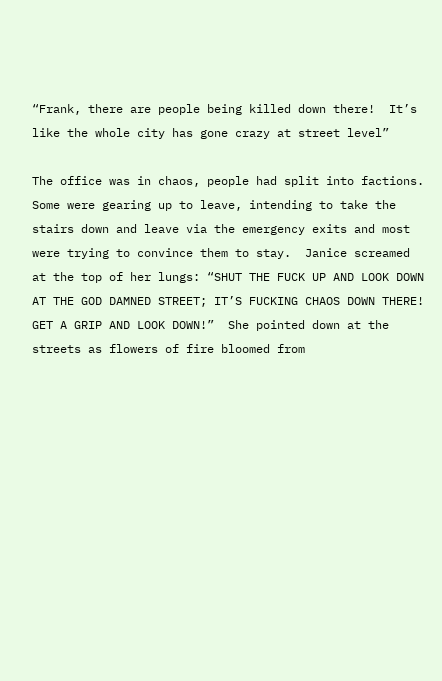“Frank, there are people being killed down there!  It’s like the whole city has gone crazy at street level”

The office was in chaos, people had split into factions.  Some were gearing up to leave, intending to take the stairs down and leave via the emergency exits and most were trying to convince them to stay.  Janice screamed at the top of her lungs: “SHUT THE FUCK UP AND LOOK DOWN AT THE GOD DAMNED STREET; IT’S FUCKING CHAOS DOWN THERE! GET A GRIP AND LOOK DOWN!”  She pointed down at the streets as flowers of fire bloomed from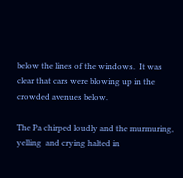below the lines of the windows.  It was clear that cars were blowing up in the crowded avenues below.

The Pa chirped loudly and the murmuring, yelling  and crying halted in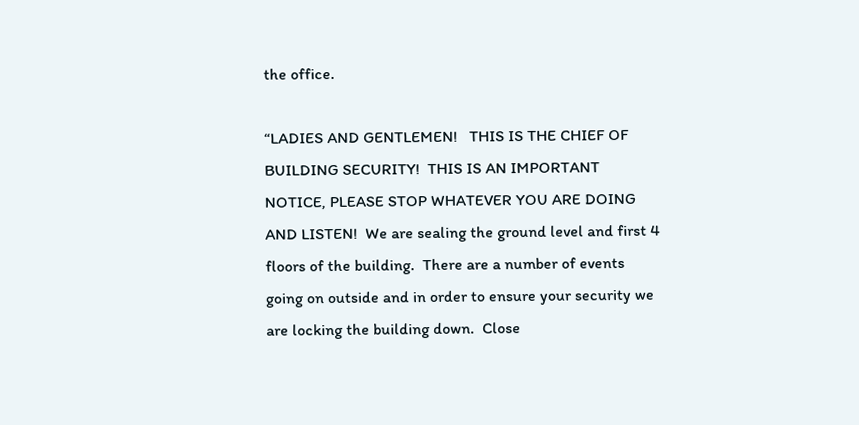the office.

“LADIES AND GENTLEMEN!   THIS IS THE CHIEF OF BUILDING SECURITY!  THIS IS AN IMPORTANT NOTICE, PLEASE STOP WHATEVER YOU ARE DOING AND LISTEN!  We are sealing the ground level and first 4 floors of the building.  There are a number of events going on outside and in order to ensure your security we are locking the building down.  Close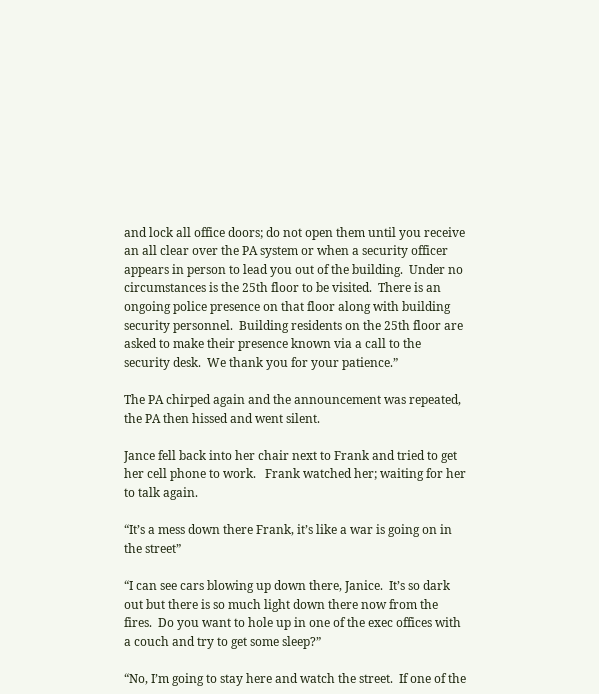and lock all office doors; do not open them until you receive an all clear over the PA system or when a security officer appears in person to lead you out of the building.  Under no circumstances is the 25th floor to be visited.  There is an ongoing police presence on that floor along with building security personnel.  Building residents on the 25th floor are asked to make their presence known via a call to the security desk.  We thank you for your patience.”

The PA chirped again and the announcement was repeated, the PA then hissed and went silent.

Jance fell back into her chair next to Frank and tried to get her cell phone to work.   Frank watched her; waiting for her to talk again.

“It’s a mess down there Frank, it’s like a war is going on in the street”

“I can see cars blowing up down there, Janice.  It’s so dark out but there is so much light down there now from the fires.  Do you want to hole up in one of the exec offices with a couch and try to get some sleep?”

“No, I’m going to stay here and watch the street.  If one of the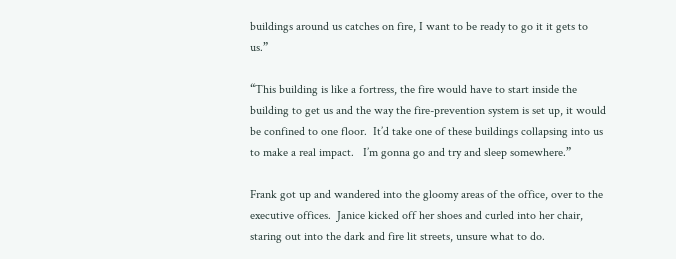buildings around us catches on fire, I want to be ready to go it it gets to us.”

“This building is like a fortress, the fire would have to start inside the building to get us and the way the fire-prevention system is set up, it would be confined to one floor.  It’d take one of these buildings collapsing into us to make a real impact.   I’m gonna go and try and sleep somewhere.”

Frank got up and wandered into the gloomy areas of the office, over to the executive offices.  Janice kicked off her shoes and curled into her chair, staring out into the dark and fire lit streets, unsure what to do.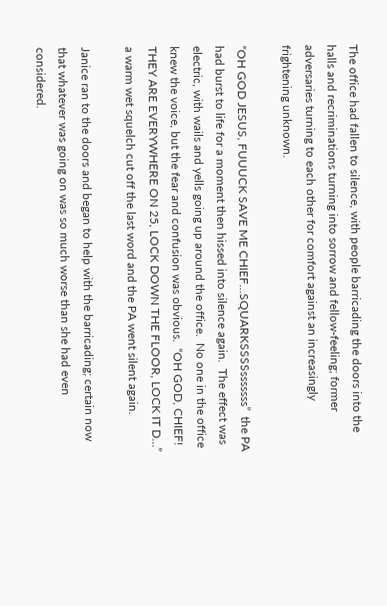The office had fallen to silence, with people barricading the doors into the halls and recriminations turning into sorrow and fellow-feeling; former adversaries turning to each other for comfort against an increasingly frightening unknown.

“OH GOD JESUS, FUUUCK SAVE ME CHIEF…SQUARKSSSSsssssss”  the PA had burst to life for a moment then hissed into silence again.  The effect was electric, with wails and yells going up around the office.  No one in the office knew the voice, but the fear and confusion was obvious.  “OH GOD, CHIEF!  THEY ARE EVERYWHERE ON 25, LOCK DOWN THE FLOOR, LOCK IT D…” a warm wet squelch cut off the last word and the PA went silent again.

Janice ran to the doors and began to help with the barricading; certain now that whatever was going on was so much worse than she had even considered.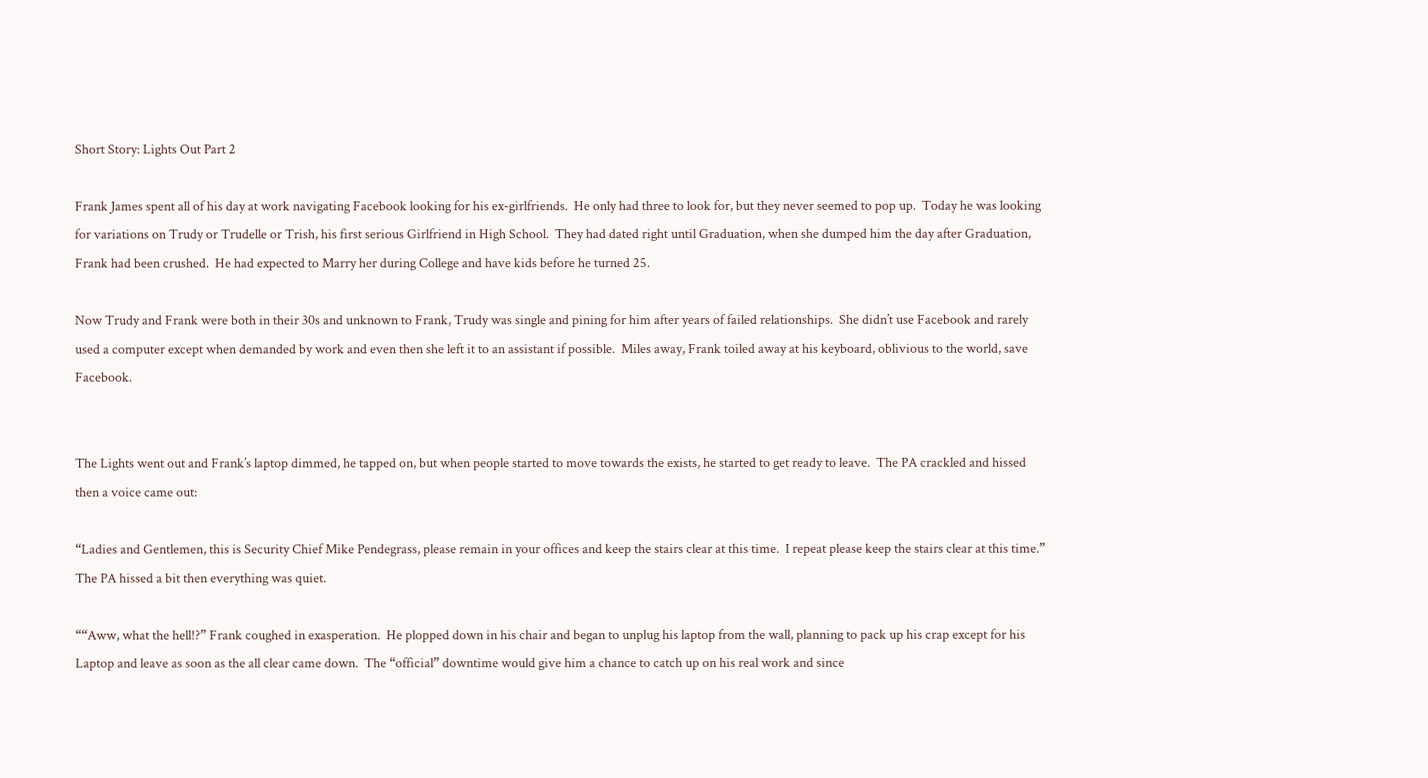Short Story: Lights Out Part 2

Frank James spent all of his day at work navigating Facebook looking for his ex-girlfriends.  He only had three to look for, but they never seemed to pop up.  Today he was looking for variations on Trudy or Trudelle or Trish, his first serious Girlfriend in High School.  They had dated right until Graduation, when she dumped him the day after Graduation, Frank had been crushed.  He had expected to Marry her during College and have kids before he turned 25.

Now Trudy and Frank were both in their 30s and unknown to Frank, Trudy was single and pining for him after years of failed relationships.  She didn’t use Facebook and rarely used a computer except when demanded by work and even then she left it to an assistant if possible.  Miles away, Frank toiled away at his keyboard, oblivious to the world, save Facebook.


The Lights went out and Frank’s laptop dimmed, he tapped on, but when people started to move towards the exists, he started to get ready to leave.  The PA crackled and hissed then a voice came out:

“Ladies and Gentlemen, this is Security Chief Mike Pendegrass, please remain in your offices and keep the stairs clear at this time.  I repeat please keep the stairs clear at this time.” The PA hissed a bit then everything was quiet.

““Aww, what the hell!?” Frank coughed in exasperation.  He plopped down in his chair and began to unplug his laptop from the wall, planning to pack up his crap except for his Laptop and leave as soon as the all clear came down.  The “official” downtime would give him a chance to catch up on his real work and since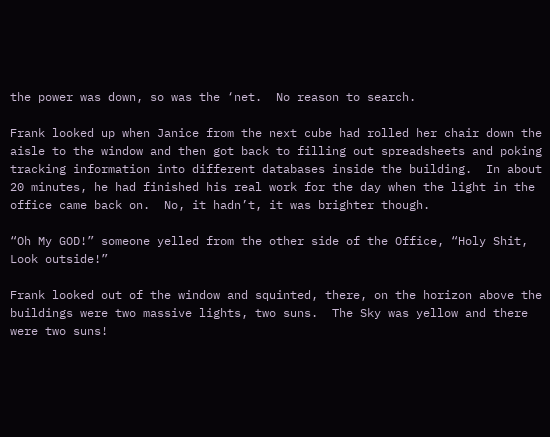the power was down, so was the ‘net.  No reason to search.

Frank looked up when Janice from the next cube had rolled her chair down the aisle to the window and then got back to filling out spreadsheets and poking tracking information into different databases inside the building.  In about 20 minutes, he had finished his real work for the day when the light in the office came back on.  No, it hadn’t, it was brighter though.

“Oh My GOD!” someone yelled from the other side of the Office, “Holy Shit, Look outside!”

Frank looked out of the window and squinted, there, on the horizon above the buildings were two massive lights, two suns.  The Sky was yellow and there were two suns!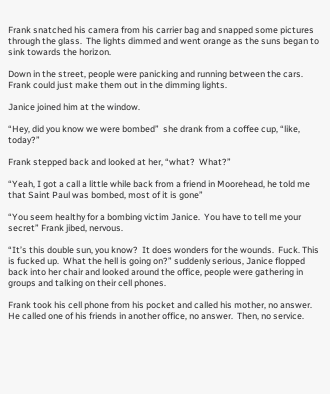Frank snatched his camera from his carrier bag and snapped some pictures through the glass.  The lights dimmed and went orange as the suns began to sink towards the horizon.

Down in the street, people were panicking and running between the cars.  Frank could just make them out in the dimming lights.

Janice joined him at the window.

“Hey, did you know we were bombed”  she drank from a coffee cup, “like, today?”

Frank stepped back and looked at her, “what?  What?”

“Yeah, I got a call a little while back from a friend in Moorehead, he told me that Saint Paul was bombed, most of it is gone”

“You seem healthy for a bombing victim Janice.  You have to tell me your secret” Frank jibed, nervous.

“It’s this double sun, you know?  It does wonders for the wounds.  Fuck. This is fucked up.  What the hell is going on?” suddenly serious, Janice flopped back into her chair and looked around the office, people were gathering in groups and talking on their cell phones.

Frank took his cell phone from his pocket and called his mother, no answer. He called one of his friends in another office, no answer.  Then, no service.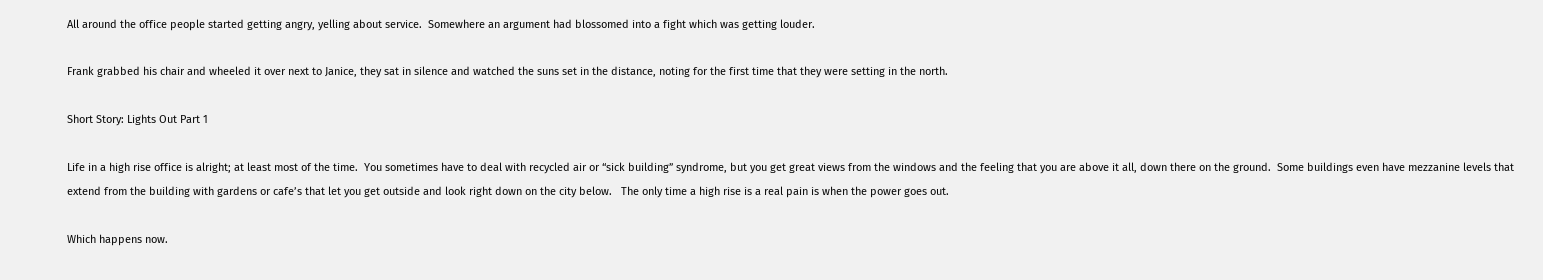All around the office people started getting angry, yelling about service.  Somewhere an argument had blossomed into a fight which was getting louder.

Frank grabbed his chair and wheeled it over next to Janice, they sat in silence and watched the suns set in the distance, noting for the first time that they were setting in the north.

Short Story: Lights Out Part 1

Life in a high rise office is alright; at least most of the time.  You sometimes have to deal with recycled air or “sick building” syndrome, but you get great views from the windows and the feeling that you are above it all, down there on the ground.  Some buildings even have mezzanine levels that extend from the building with gardens or cafe’s that let you get outside and look right down on the city below.   The only time a high rise is a real pain is when the power goes out.

Which happens now.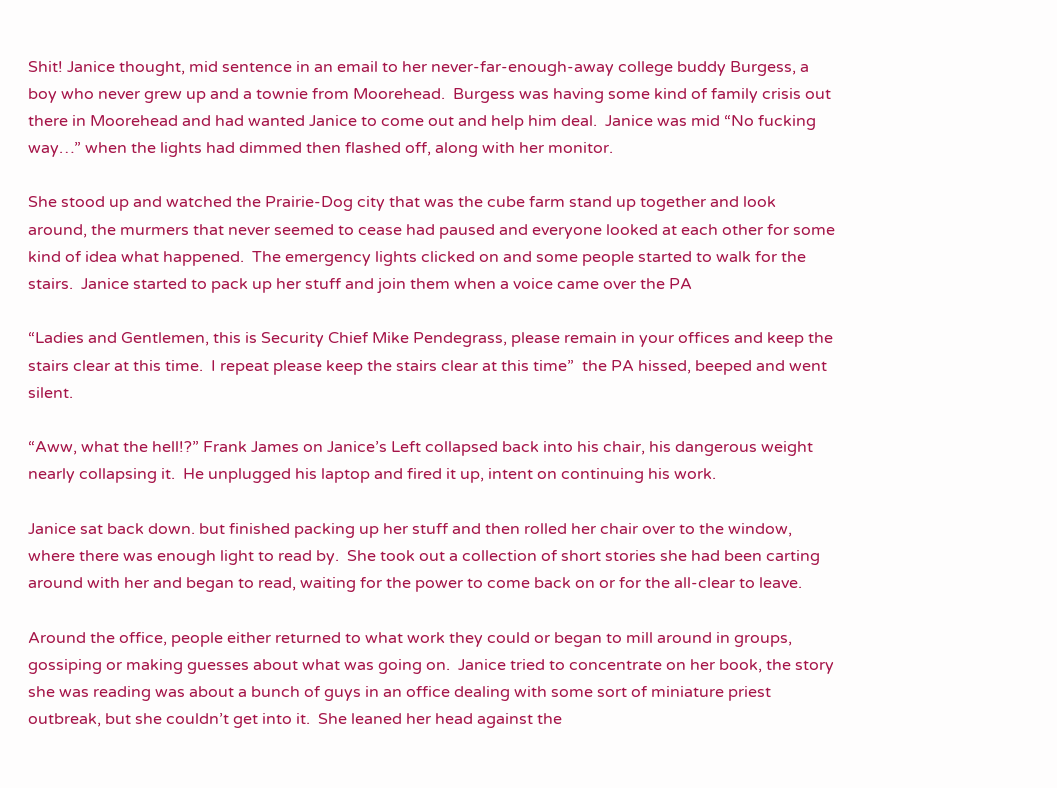Shit! Janice thought, mid sentence in an email to her never-far-enough-away college buddy Burgess, a boy who never grew up and a townie from Moorehead.  Burgess was having some kind of family crisis out there in Moorehead and had wanted Janice to come out and help him deal.  Janice was mid “No fucking way…” when the lights had dimmed then flashed off, along with her monitor.

She stood up and watched the Prairie-Dog city that was the cube farm stand up together and look around, the murmers that never seemed to cease had paused and everyone looked at each other for some kind of idea what happened.  The emergency lights clicked on and some people started to walk for the stairs.  Janice started to pack up her stuff and join them when a voice came over the PA

“Ladies and Gentlemen, this is Security Chief Mike Pendegrass, please remain in your offices and keep the stairs clear at this time.  I repeat please keep the stairs clear at this time”  the PA hissed, beeped and went silent.

“Aww, what the hell!?” Frank James on Janice’s Left collapsed back into his chair, his dangerous weight nearly collapsing it.  He unplugged his laptop and fired it up, intent on continuing his work.

Janice sat back down. but finished packing up her stuff and then rolled her chair over to the window, where there was enough light to read by.  She took out a collection of short stories she had been carting around with her and began to read, waiting for the power to come back on or for the all-clear to leave.

Around the office, people either returned to what work they could or began to mill around in groups, gossiping or making guesses about what was going on.  Janice tried to concentrate on her book, the story she was reading was about a bunch of guys in an office dealing with some sort of miniature priest outbreak, but she couldn’t get into it.  She leaned her head against the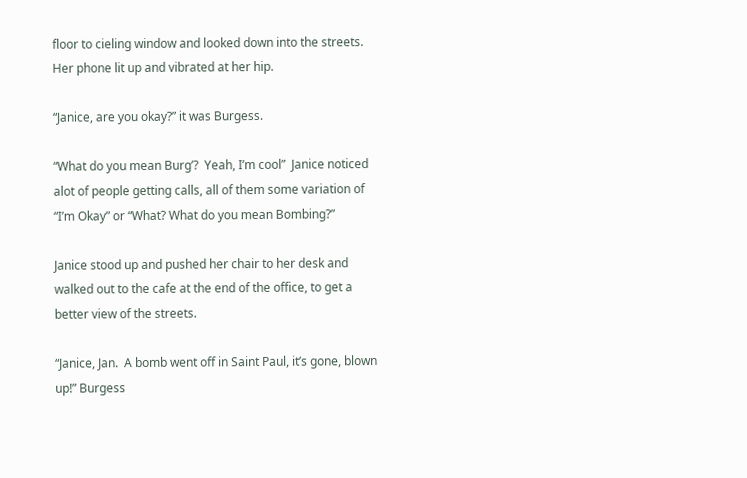floor to cieling window and looked down into the streets.  Her phone lit up and vibrated at her hip.

“Janice, are you okay?” it was Burgess.

“What do you mean Burg’?  Yeah, I’m cool”  Janice noticed alot of people getting calls, all of them some variation of “I’m Okay” or “What? What do you mean Bombing?”

Janice stood up and pushed her chair to her desk and walked out to the cafe at the end of the office, to get a better view of the streets.

“Janice, Jan.  A bomb went off in Saint Paul, it’s gone, blown up!” Burgess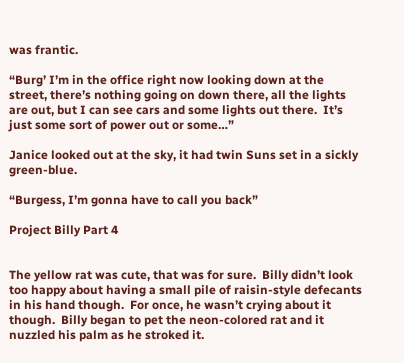was frantic.

“Burg’ I’m in the office right now looking down at the street, there’s nothing going on down there, all the lights are out, but I can see cars and some lights out there.  It’s just some sort of power out or some…”

Janice looked out at the sky, it had twin Suns set in a sickly green-blue.

“Burgess, I’m gonna have to call you back”

Project Billy Part 4


The yellow rat was cute, that was for sure.  Billy didn’t look too happy about having a small pile of raisin-style defecants in his hand though.  For once, he wasn’t crying about it though.  Billy began to pet the neon-colored rat and it nuzzled his palm as he stroked it.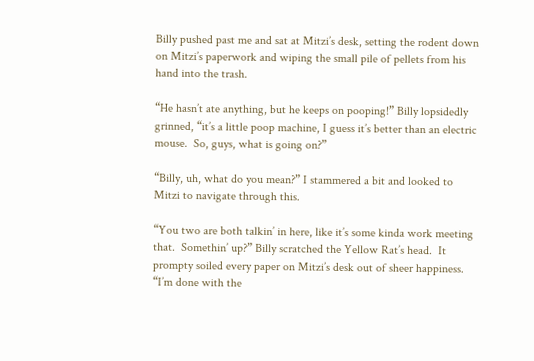Billy pushed past me and sat at Mitzi’s desk, setting the rodent down on Mitzi’s paperwork and wiping the small pile of pellets from his hand into the trash.

“He hasn’t ate anything, but he keeps on pooping!” Billy lopsidedly grinned, “it’s a little poop machine, I guess it’s better than an electric mouse.  So, guys, what is going on?”

“Billy, uh, what do you mean?” I stammered a bit and looked to Mitzi to navigate through this.

“You two are both talkin’ in here, like it’s some kinda work meeting that.  Somethin’ up?” Billy scratched the Yellow Rat’s head.  It prompty soiled every paper on Mitzi’s desk out of sheer happiness. “I’m done with the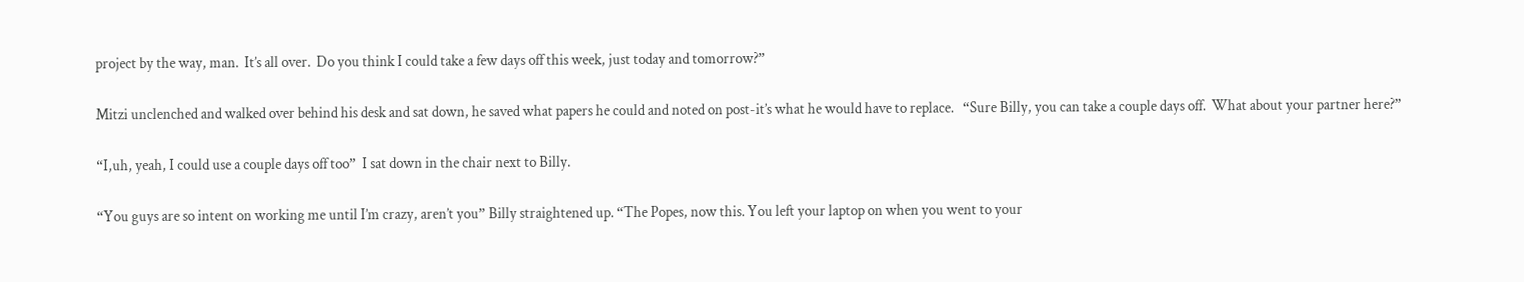project by the way, man.  It’s all over.  Do you think I could take a few days off this week, just today and tomorrow?”

Mitzi unclenched and walked over behind his desk and sat down, he saved what papers he could and noted on post-it’s what he would have to replace.   “Sure Billy, you can take a couple days off.  What about your partner here?”

“I,uh, yeah, I could use a couple days off too”  I sat down in the chair next to Billy.

“You guys are so intent on working me until I’m crazy, aren’t you” Billy straightened up. “The Popes, now this. You left your laptop on when you went to your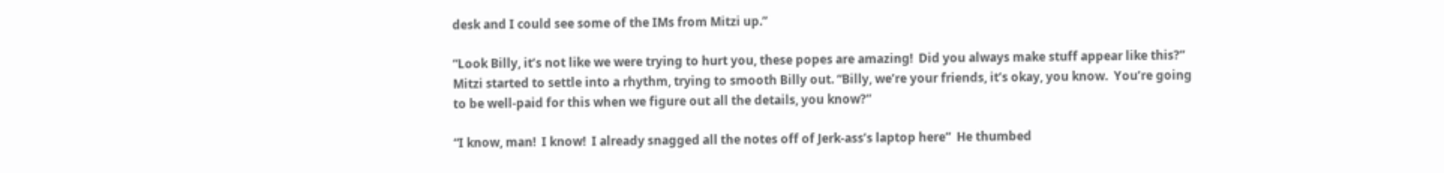desk and I could see some of the IMs from Mitzi up.”

“Look Billy, it’s not like we were trying to hurt you, these popes are amazing!  Did you always make stuff appear like this?” Mitzi started to settle into a rhythm, trying to smooth Billy out. “Billy, we’re your friends, it’s okay, you know.  You’re going to be well-paid for this when we figure out all the details, you know?”

“I know, man!  I know!  I already snagged all the notes off of Jerk-ass’s laptop here”  He thumbed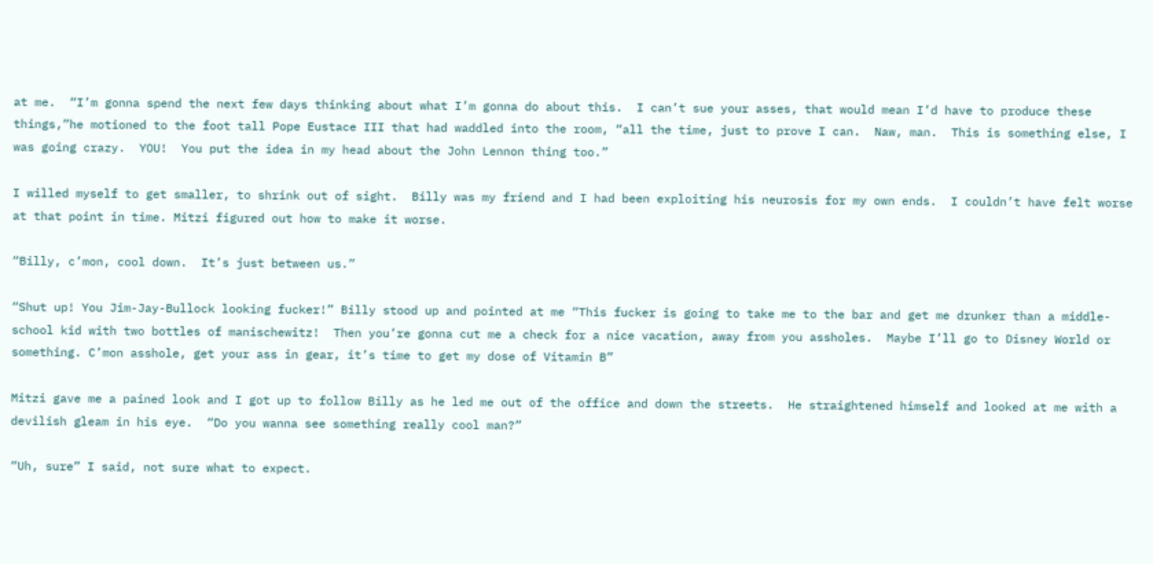at me.  “I’m gonna spend the next few days thinking about what I’m gonna do about this.  I can’t sue your asses, that would mean I’d have to produce these things,”he motioned to the foot tall Pope Eustace III that had waddled into the room, “all the time, just to prove I can.  Naw, man.  This is something else, I was going crazy.  YOU!  You put the idea in my head about the John Lennon thing too.”

I willed myself to get smaller, to shrink out of sight.  Billy was my friend and I had been exploiting his neurosis for my own ends.  I couldn’t have felt worse at that point in time. Mitzi figured out how to make it worse.

“Billy, c’mon, cool down.  It’s just between us.”

“Shut up! You Jim-Jay-Bullock looking fucker!” Billy stood up and pointed at me “This fucker is going to take me to the bar and get me drunker than a middle-school kid with two bottles of manischewitz!  Then you’re gonna cut me a check for a nice vacation, away from you assholes.  Maybe I’ll go to Disney World or something. C’mon asshole, get your ass in gear, it’s time to get my dose of Vitamin B”

Mitzi gave me a pained look and I got up to follow Billy as he led me out of the office and down the streets.  He straightened himself and looked at me with a devilish gleam in his eye.  “Do you wanna see something really cool man?”

“Uh, sure” I said, not sure what to expect.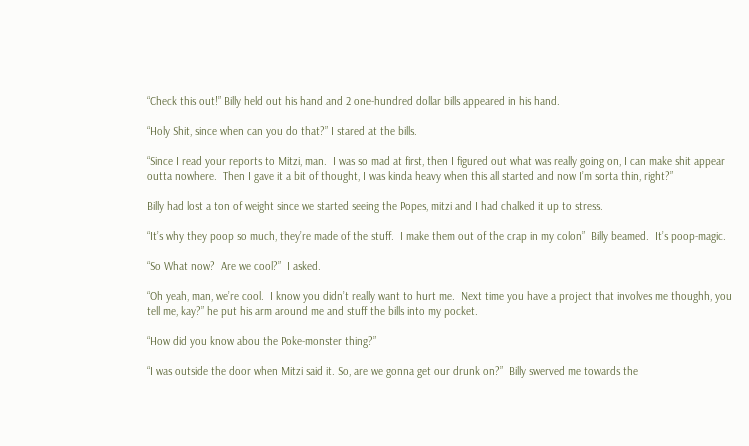“Check this out!” Billy held out his hand and 2 one-hundred dollar bills appeared in his hand.

“Holy Shit, since when can you do that?” I stared at the bills.

“Since I read your reports to Mitzi, man.  I was so mad at first, then I figured out what was really going on, I can make shit appear outta nowhere.  Then I gave it a bit of thought, I was kinda heavy when this all started and now I’m sorta thin, right?”

Billy had lost a ton of weight since we started seeing the Popes, mitzi and I had chalked it up to stress.

“It’s why they poop so much, they’re made of the stuff.  I make them out of the crap in my colon”  Billy beamed.  It’s poop-magic.

“So What now?  Are we cool?”  I asked.

“Oh yeah, man, we’re cool.  I know you didn’t really want to hurt me.  Next time you have a project that involves me thoughh, you tell me, kay?” he put his arm around me and stuff the bills into my pocket.

“How did you know abou the Poke-monster thing?”

“I was outside the door when Mitzi said it. So, are we gonna get our drunk on?”  Billy swerved me towards the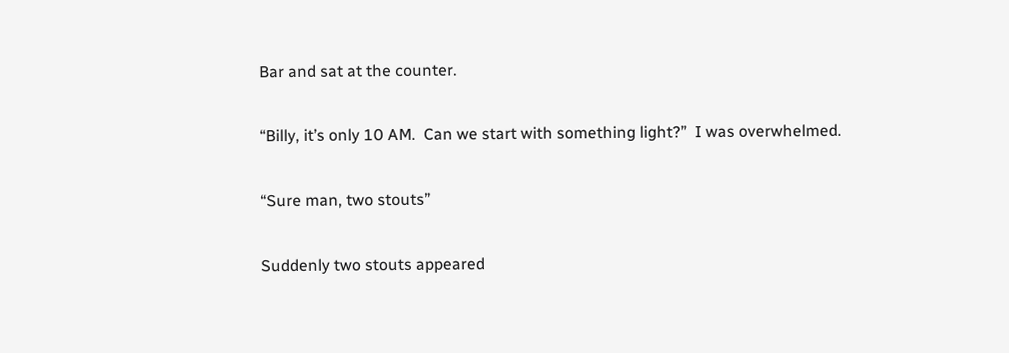Bar and sat at the counter.

“Billy, it’s only 10 AM.  Can we start with something light?”  I was overwhelmed.

“Sure man, two stouts”

Suddenly two stouts appeared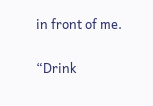in front of me.

“Drink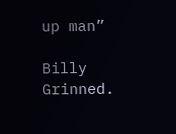up man”

Billy Grinned.